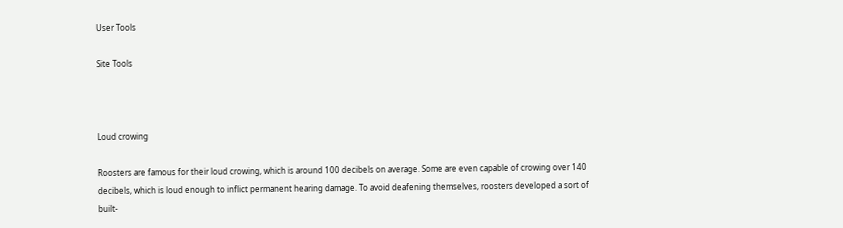User Tools

Site Tools



Loud crowing

Roosters are famous for their loud crowing, which is around 100 decibels on average. Some are even capable of crowing over 140 decibels, which is loud enough to inflict permanent hearing damage. To avoid deafening themselves, roosters developed a sort of built-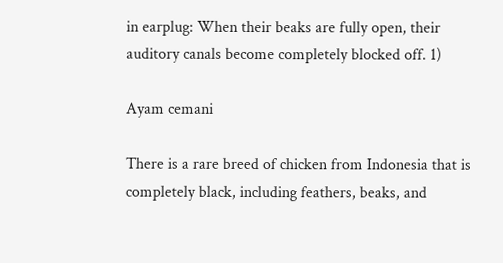in earplug: When their beaks are fully open, their auditory canals become completely blocked off. 1)

Ayam cemani

There is a rare breed of chicken from Indonesia that is completely black, including feathers, beaks, and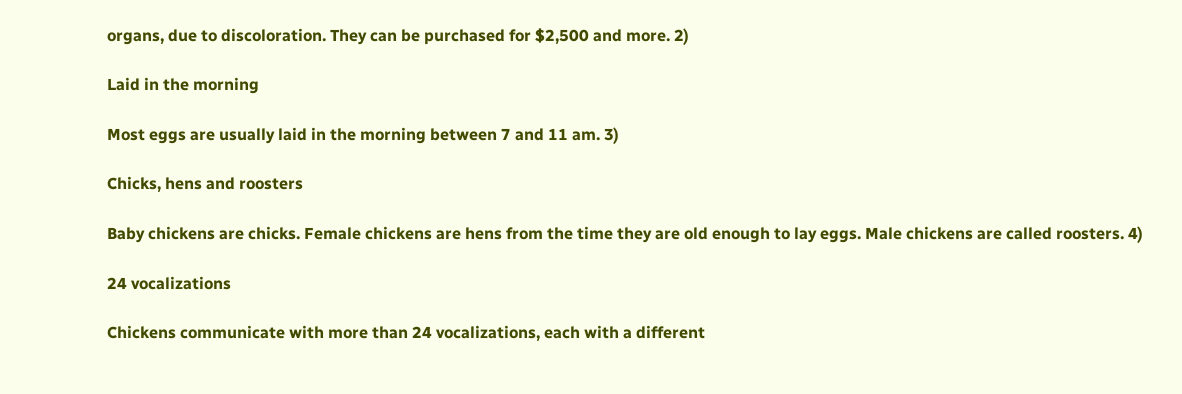organs, due to discoloration. They can be purchased for $2,500 and more. 2)

Laid in the morning

Most eggs are usually laid in the morning between 7 and 11 am. 3)

Chicks, hens and roosters

Baby chickens are chicks. Female chickens are hens from the time they are old enough to lay eggs. Male chickens are called roosters. 4)

24 vocalizations

Chickens communicate with more than 24 vocalizations, each with a different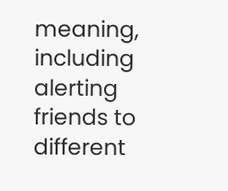meaning, including alerting friends to different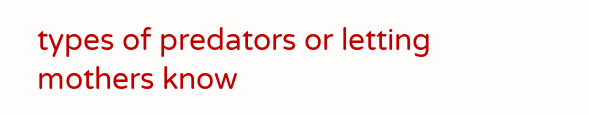types of predators or letting mothers know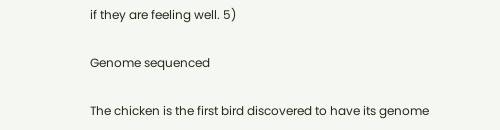if they are feeling well. 5)

Genome sequenced

The chicken is the first bird discovered to have its genome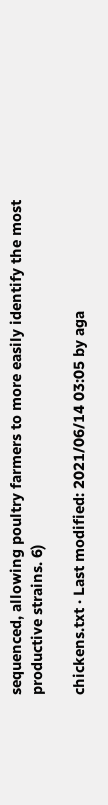sequenced, allowing poultry farmers to more easily identify the most productive strains. 6)

chickens.txt · Last modified: 2021/06/14 03:05 by aga